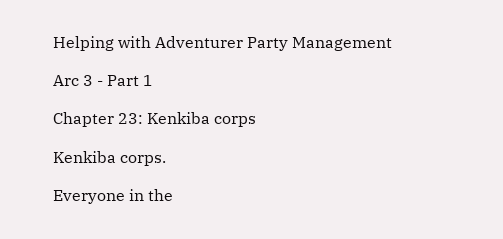Helping with Adventurer Party Management

Arc 3 - Part 1

Chapter 23: Kenkiba corps

Kenkiba corps.

Everyone in the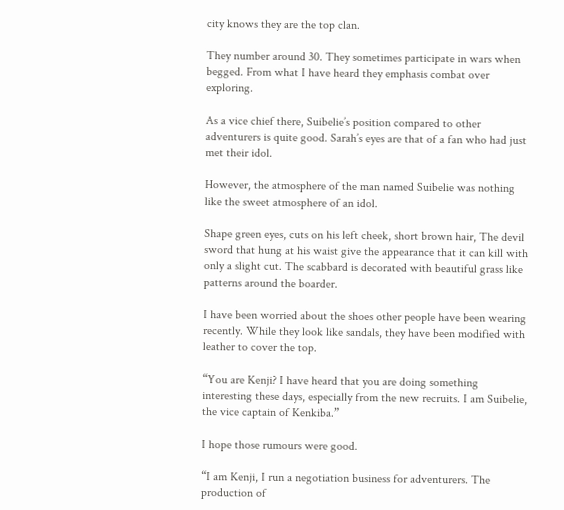city knows they are the top clan.

They number around 30. They sometimes participate in wars when begged. From what I have heard they emphasis combat over exploring.

As a vice chief there, Suibelie’s position compared to other adventurers is quite good. Sarah’s eyes are that of a fan who had just met their idol.

However, the atmosphere of the man named Suibelie was nothing like the sweet atmosphere of an idol.

Shape green eyes, cuts on his left cheek, short brown hair, The devil sword that hung at his waist give the appearance that it can kill with only a slight cut. The scabbard is decorated with beautiful grass like patterns around the boarder.

I have been worried about the shoes other people have been wearing recently. While they look like sandals, they have been modified with leather to cover the top.

“You are Kenji? I have heard that you are doing something interesting these days, especially from the new recruits. I am Suibelie, the vice captain of Kenkiba.”

I hope those rumours were good.

“I am Kenji, I run a negotiation business for adventurers. The production of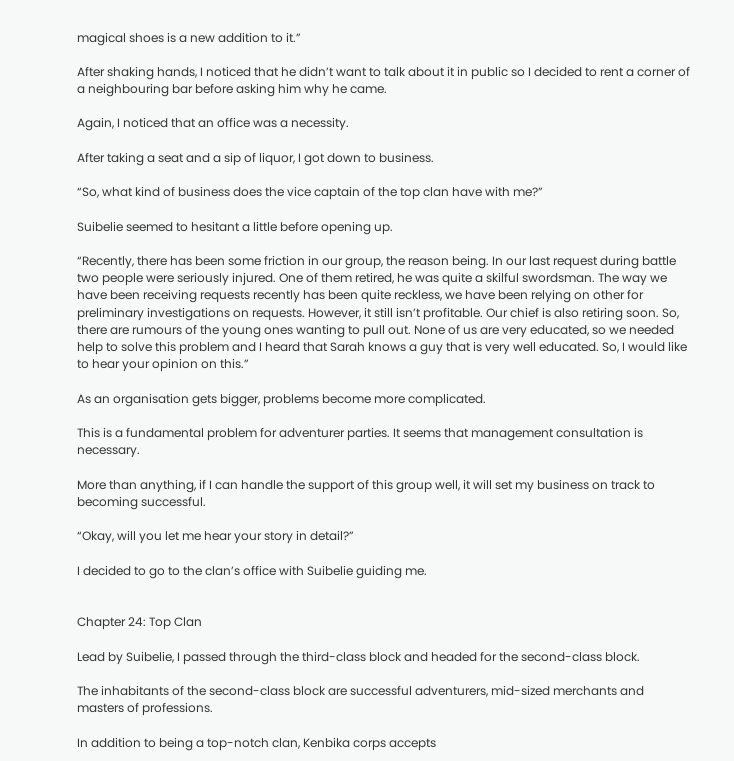magical shoes is a new addition to it.”

After shaking hands, I noticed that he didn’t want to talk about it in public so I decided to rent a corner of a neighbouring bar before asking him why he came.

Again, I noticed that an office was a necessity.

After taking a seat and a sip of liquor, I got down to business.

“So, what kind of business does the vice captain of the top clan have with me?”

Suibelie seemed to hesitant a little before opening up.

“Recently, there has been some friction in our group, the reason being. In our last request during battle two people were seriously injured. One of them retired, he was quite a skilful swordsman. The way we have been receiving requests recently has been quite reckless, we have been relying on other for preliminary investigations on requests. However, it still isn’t profitable. Our chief is also retiring soon. So, there are rumours of the young ones wanting to pull out. None of us are very educated, so we needed help to solve this problem and I heard that Sarah knows a guy that is very well educated. So, I would like to hear your opinion on this.”

As an organisation gets bigger, problems become more complicated.

This is a fundamental problem for adventurer parties. It seems that management consultation is necessary.

More than anything, if I can handle the support of this group well, it will set my business on track to becoming successful.

“Okay, will you let me hear your story in detail?”

I decided to go to the clan’s office with Suibelie guiding me.


Chapter 24: Top Clan

Lead by Suibelie, I passed through the third-class block and headed for the second-class block.

The inhabitants of the second-class block are successful adventurers, mid-sized merchants and masters of professions.

In addition to being a top-notch clan, Kenbika corps accepts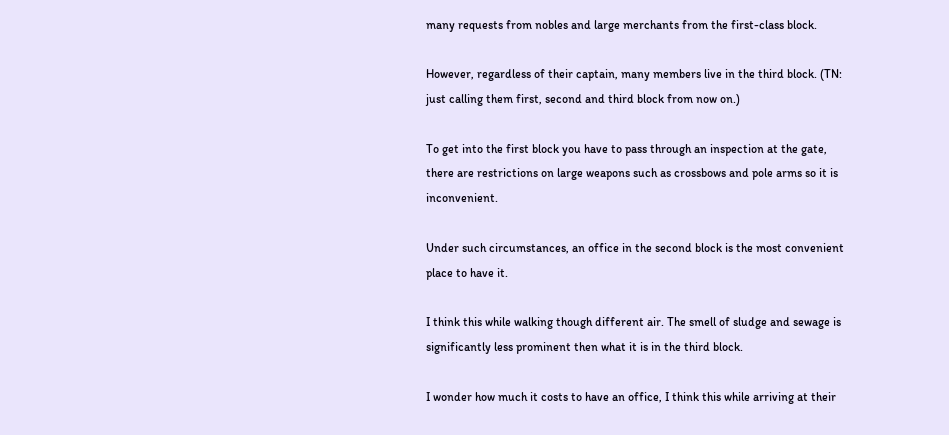many requests from nobles and large merchants from the first-class block.

However, regardless of their captain, many members live in the third block. (TN: just calling them first, second and third block from now on.)

To get into the first block you have to pass through an inspection at the gate, there are restrictions on large weapons such as crossbows and pole arms so it is inconvenient.

Under such circumstances, an office in the second block is the most convenient place to have it.

I think this while walking though different air. The smell of sludge and sewage is significantly less prominent then what it is in the third block.

I wonder how much it costs to have an office, I think this while arriving at their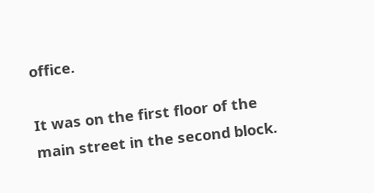office.

It was on the first floor of the main street in the second block.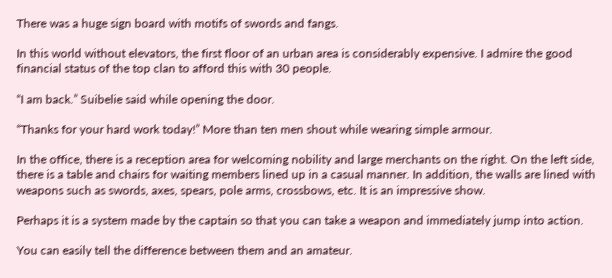There was a huge sign board with motifs of swords and fangs.

In this world without elevators, the first floor of an urban area is considerably expensive. I admire the good financial status of the top clan to afford this with 30 people.

“I am back.” Suibelie said while opening the door.

“Thanks for your hard work today!” More than ten men shout while wearing simple armour.

In the office, there is a reception area for welcoming nobility and large merchants on the right. On the left side, there is a table and chairs for waiting members lined up in a casual manner. In addition, the walls are lined with weapons such as swords, axes, spears, pole arms, crossbows, etc. It is an impressive show.

Perhaps it is a system made by the captain so that you can take a weapon and immediately jump into action.

You can easily tell the difference between them and an amateur.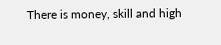There is money, skill and high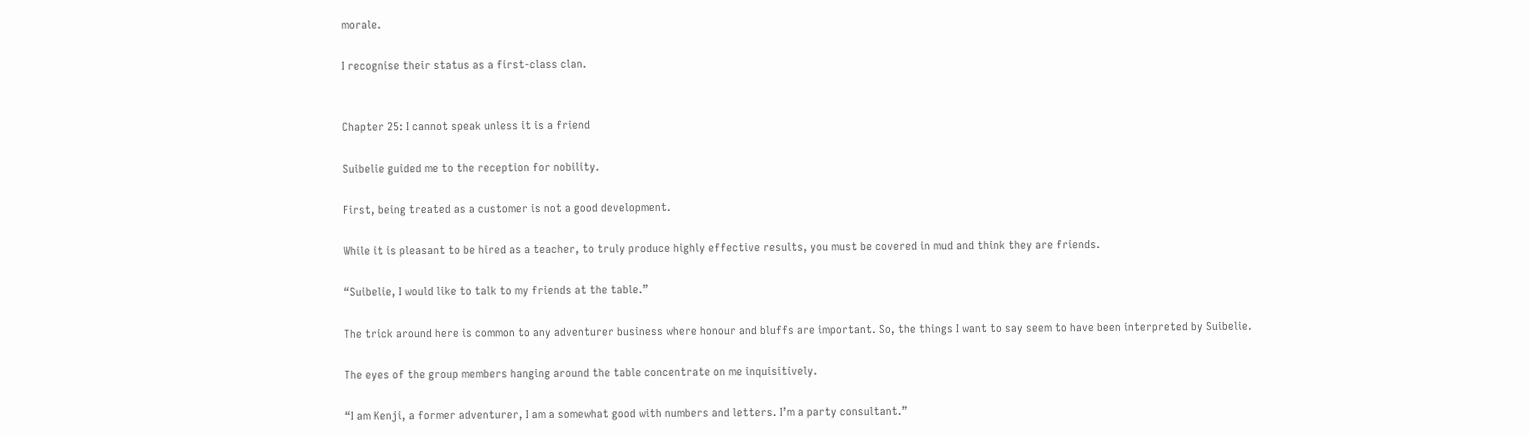morale.

I recognise their status as a first-class clan.


Chapter 25: I cannot speak unless it is a friend

Suibelie guided me to the reception for nobility.

First, being treated as a customer is not a good development.

While it is pleasant to be hired as a teacher, to truly produce highly effective results, you must be covered in mud and think they are friends.

“Suibelie, I would like to talk to my friends at the table.”

The trick around here is common to any adventurer business where honour and bluffs are important. So, the things I want to say seem to have been interpreted by Suibelie.

The eyes of the group members hanging around the table concentrate on me inquisitively.

“I am Kenji, a former adventurer, I am a somewhat good with numbers and letters. I’m a party consultant.”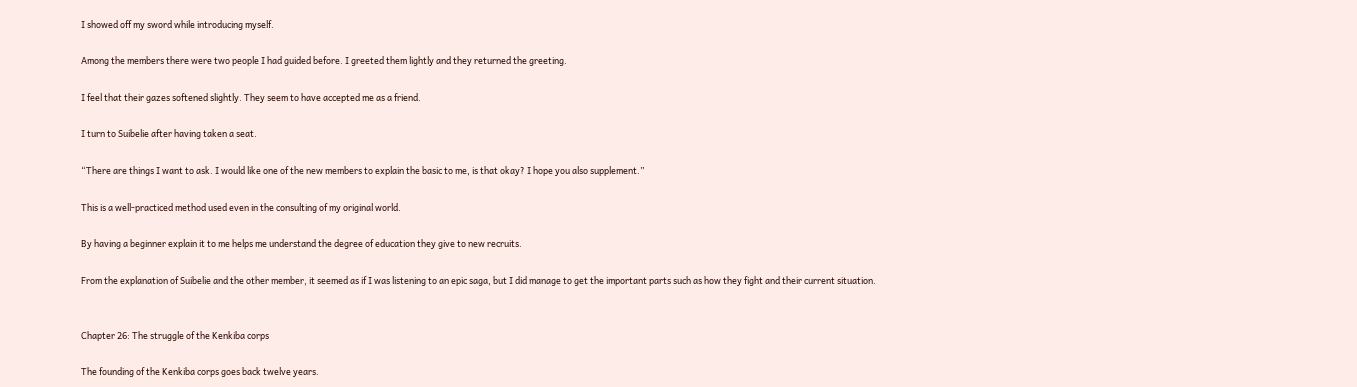I showed off my sword while introducing myself.

Among the members there were two people I had guided before. I greeted them lightly and they returned the greeting.

I feel that their gazes softened slightly. They seem to have accepted me as a friend.

I turn to Suibelie after having taken a seat.

“There are things I want to ask. I would like one of the new members to explain the basic to me, is that okay? I hope you also supplement.”

This is a well-practiced method used even in the consulting of my original world.

By having a beginner explain it to me helps me understand the degree of education they give to new recruits.

From the explanation of Suibelie and the other member, it seemed as if I was listening to an epic saga, but I did manage to get the important parts such as how they fight and their current situation.


Chapter 26: The struggle of the Kenkiba corps

The founding of the Kenkiba corps goes back twelve years.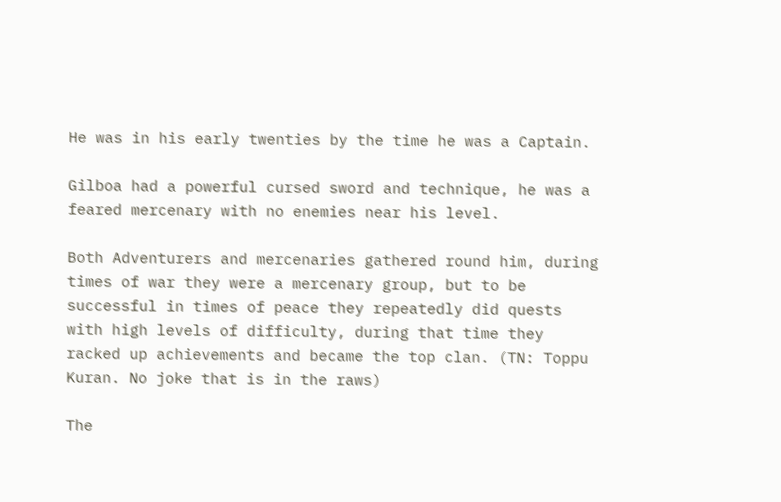He was in his early twenties by the time he was a Captain.

Gilboa had a powerful cursed sword and technique, he was a feared mercenary with no enemies near his level.

Both Adventurers and mercenaries gathered round him, during times of war they were a mercenary group, but to be successful in times of peace they repeatedly did quests with high levels of difficulty, during that time they racked up achievements and became the top clan. (TN: Toppu Kuran. No joke that is in the raws)

The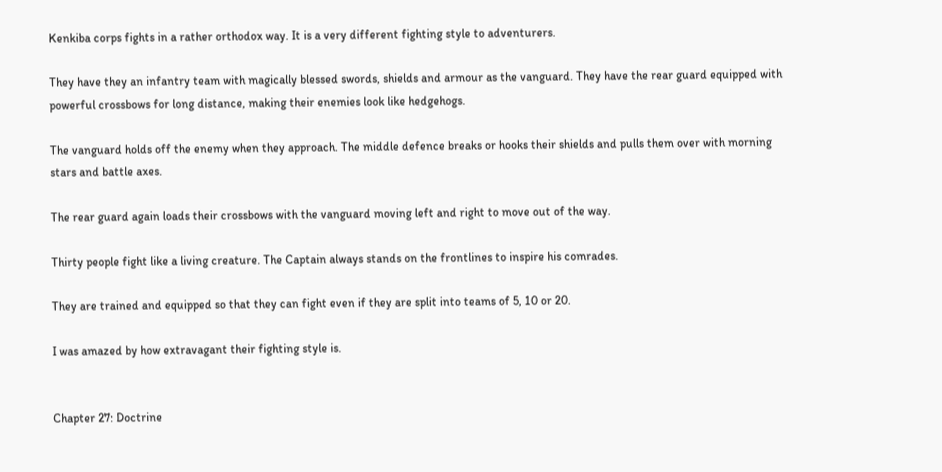Kenkiba corps fights in a rather orthodox way. It is a very different fighting style to adventurers.

They have they an infantry team with magically blessed swords, shields and armour as the vanguard. They have the rear guard equipped with powerful crossbows for long distance, making their enemies look like hedgehogs.

The vanguard holds off the enemy when they approach. The middle defence breaks or hooks their shields and pulls them over with morning stars and battle axes.

The rear guard again loads their crossbows with the vanguard moving left and right to move out of the way.

Thirty people fight like a living creature. The Captain always stands on the frontlines to inspire his comrades.

They are trained and equipped so that they can fight even if they are split into teams of 5, 10 or 20.

I was amazed by how extravagant their fighting style is.


Chapter 27: Doctrine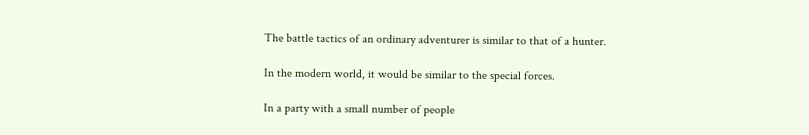The battle tactics of an ordinary adventurer is similar to that of a hunter.

In the modern world, it would be similar to the special forces.

In a party with a small number of people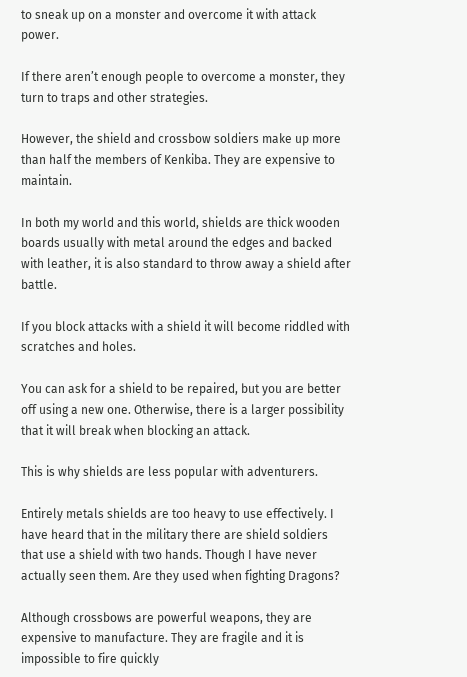to sneak up on a monster and overcome it with attack power.

If there aren’t enough people to overcome a monster, they turn to traps and other strategies.

However, the shield and crossbow soldiers make up more than half the members of Kenkiba. They are expensive to maintain.

In both my world and this world, shields are thick wooden boards usually with metal around the edges and backed with leather, it is also standard to throw away a shield after battle.

If you block attacks with a shield it will become riddled with scratches and holes.

You can ask for a shield to be repaired, but you are better off using a new one. Otherwise, there is a larger possibility that it will break when blocking an attack.

This is why shields are less popular with adventurers.

Entirely metals shields are too heavy to use effectively. I have heard that in the military there are shield soldiers that use a shield with two hands. Though I have never actually seen them. Are they used when fighting Dragons?

Although crossbows are powerful weapons, they are expensive to manufacture. They are fragile and it is impossible to fire quickly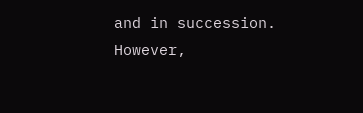and in succession. However,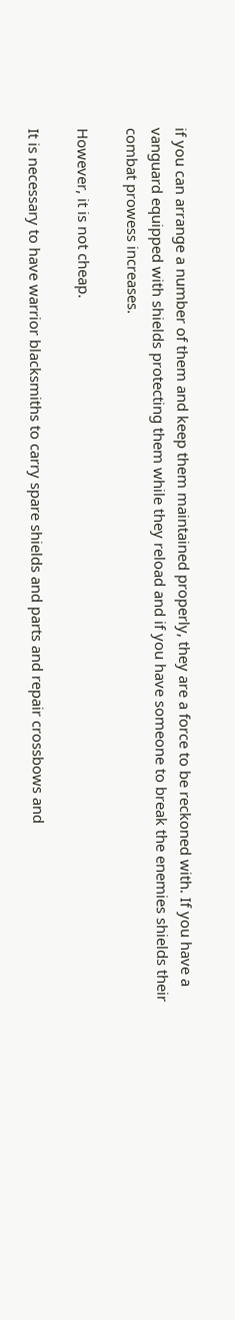if you can arrange a number of them and keep them maintained properly, they are a force to be reckoned with. If you have a vanguard equipped with shields protecting them while they reload and if you have someone to break the enemies shields their combat prowess increases.

However, it is not cheap.

It is necessary to have warrior blacksmiths to carry spare shields and parts and repair crossbows and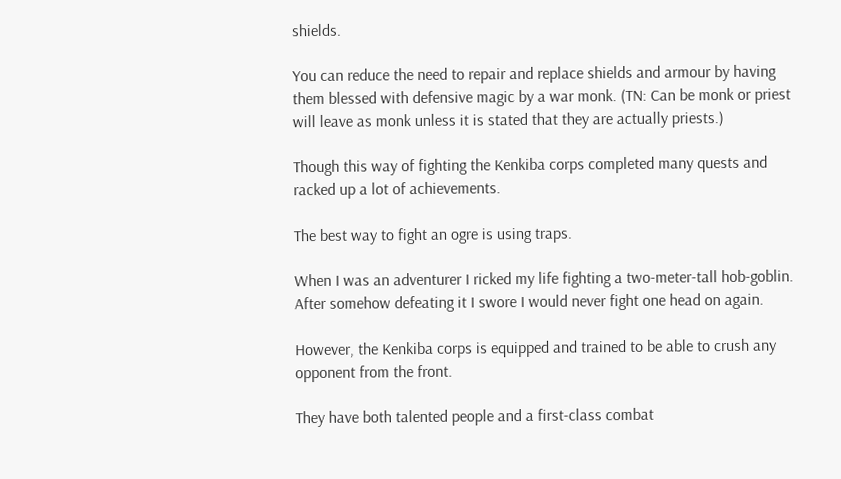shields.

You can reduce the need to repair and replace shields and armour by having them blessed with defensive magic by a war monk. (TN: Can be monk or priest will leave as monk unless it is stated that they are actually priests.)

Though this way of fighting the Kenkiba corps completed many quests and racked up a lot of achievements.

The best way to fight an ogre is using traps.

When I was an adventurer I ricked my life fighting a two-meter-tall hob-goblin. After somehow defeating it I swore I would never fight one head on again.

However, the Kenkiba corps is equipped and trained to be able to crush any opponent from the front.

They have both talented people and a first-class combat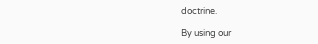doctrine.

By using our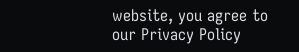website, you agree to our Privacy Policy